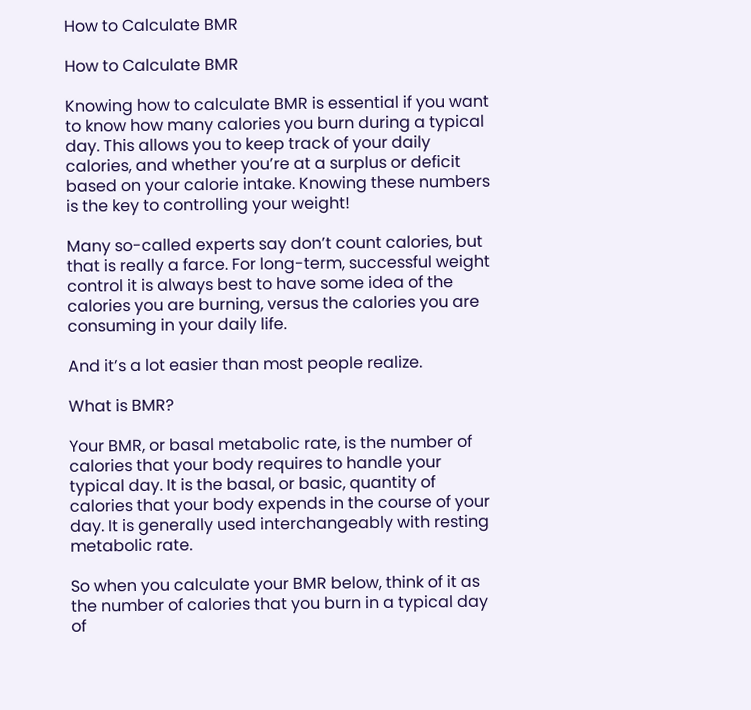How to Calculate BMR

How to Calculate BMR

Knowing how to calculate BMR is essential if you want to know how many calories you burn during a typical day. This allows you to keep track of your daily calories, and whether you’re at a surplus or deficit based on your calorie intake. Knowing these numbers is the key to controlling your weight!

Many so-called experts say don’t count calories, but that is really a farce. For long-term, successful weight control it is always best to have some idea of the calories you are burning, versus the calories you are consuming in your daily life.

And it’s a lot easier than most people realize.

What is BMR?

Your BMR, or basal metabolic rate, is the number of calories that your body requires to handle your typical day. It is the basal, or basic, quantity of calories that your body expends in the course of your day. It is generally used interchangeably with resting metabolic rate.

So when you calculate your BMR below, think of it as the number of calories that you burn in a typical day of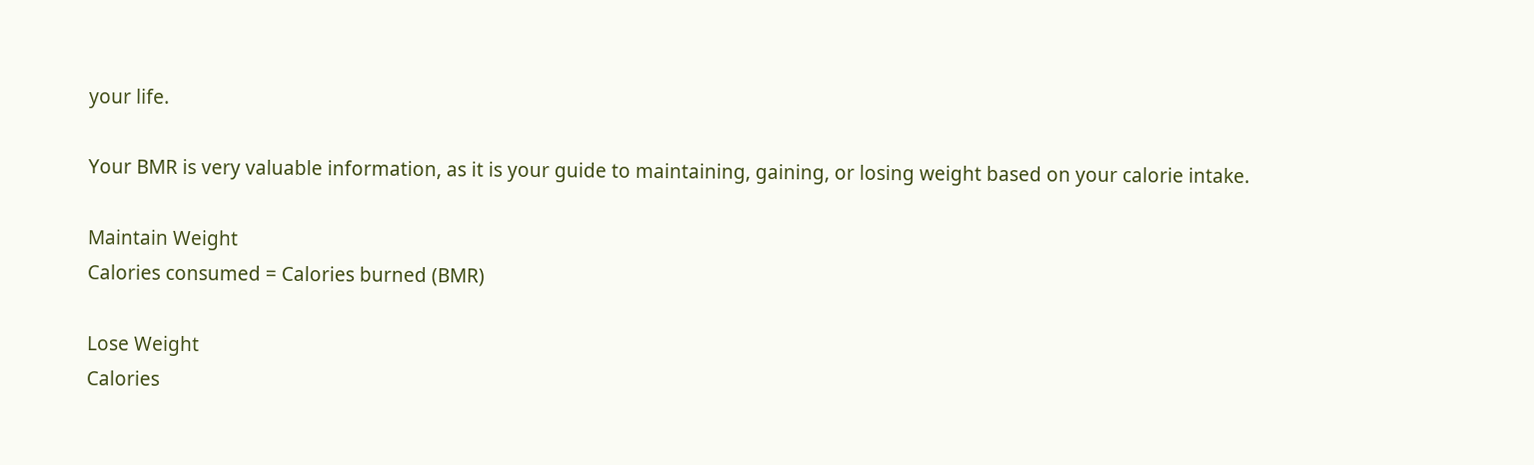your life.

Your BMR is very valuable information, as it is your guide to maintaining, gaining, or losing weight based on your calorie intake.

Maintain Weight
Calories consumed = Calories burned (BMR)

Lose Weight
Calories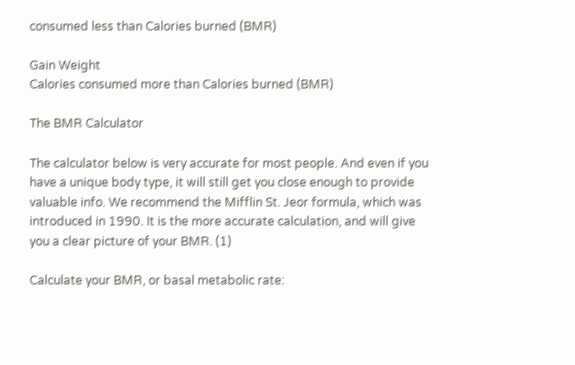consumed less than Calories burned (BMR)

Gain Weight
Calories consumed more than Calories burned (BMR)

The BMR Calculator

The calculator below is very accurate for most people. And even if you have a unique body type, it will still get you close enough to provide valuable info. We recommend the Mifflin St. Jeor formula, which was introduced in 1990. It is the more accurate calculation, and will give you a clear picture of your BMR. (1)

Calculate your BMR, or basal metabolic rate: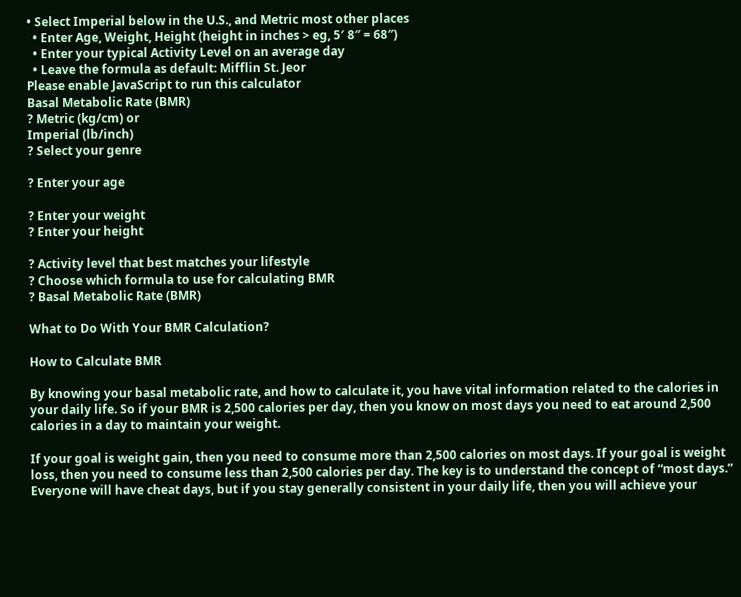• Select Imperial below in the U.S., and Metric most other places
  • Enter Age, Weight, Height (height in inches > eg, 5′ 8″ = 68″)
  • Enter your typical Activity Level on an average day
  • Leave the formula as default: Mifflin St. Jeor
Please enable JavaScript to run this calculator
Basal Metabolic Rate (BMR)
? Metric (kg/cm) or
Imperial (lb/inch)
? Select your genre

? Enter your age

? Enter your weight
? Enter your height

? Activity level that best matches your lifestyle
? Choose which formula to use for calculating BMR
? Basal Metabolic Rate (BMR)

What to Do With Your BMR Calculation?

How to Calculate BMR

By knowing your basal metabolic rate, and how to calculate it, you have vital information related to the calories in your daily life. So if your BMR is 2,500 calories per day, then you know on most days you need to eat around 2,500 calories in a day to maintain your weight.

If your goal is weight gain, then you need to consume more than 2,500 calories on most days. If your goal is weight loss, then you need to consume less than 2,500 calories per day. The key is to understand the concept of “most days.” Everyone will have cheat days, but if you stay generally consistent in your daily life, then you will achieve your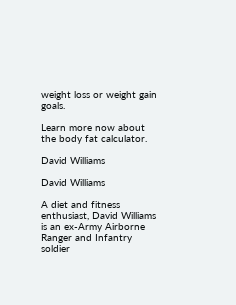weight loss or weight gain goals.

Learn more now about the body fat calculator.

David Williams

David Williams

A diet and fitness enthusiast, David Williams is an ex-Army Airborne Ranger and Infantry soldier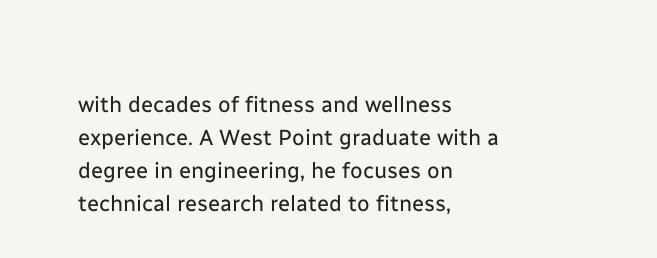with decades of fitness and wellness experience. A West Point graduate with a degree in engineering, he focuses on technical research related to fitness,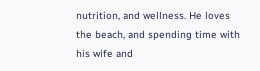nutrition, and wellness. He loves the beach, and spending time with his wife and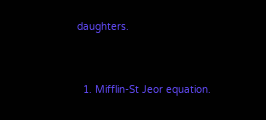daughters.


  1. Mifflin-St Jeor equation.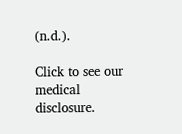(n.d.).

Click to see our medical disclosure.